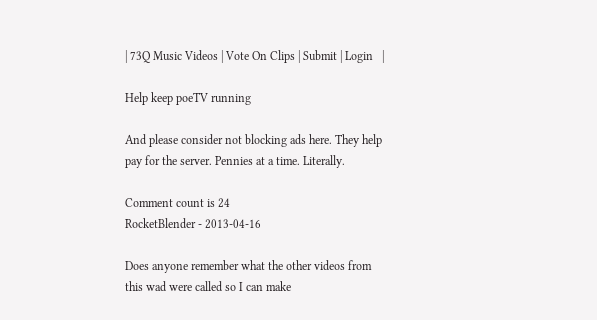| 73Q Music Videos | Vote On Clips | Submit | Login   |

Help keep poeTV running

And please consider not blocking ads here. They help pay for the server. Pennies at a time. Literally.

Comment count is 24
RocketBlender - 2013-04-16

Does anyone remember what the other videos from this wad were called so I can make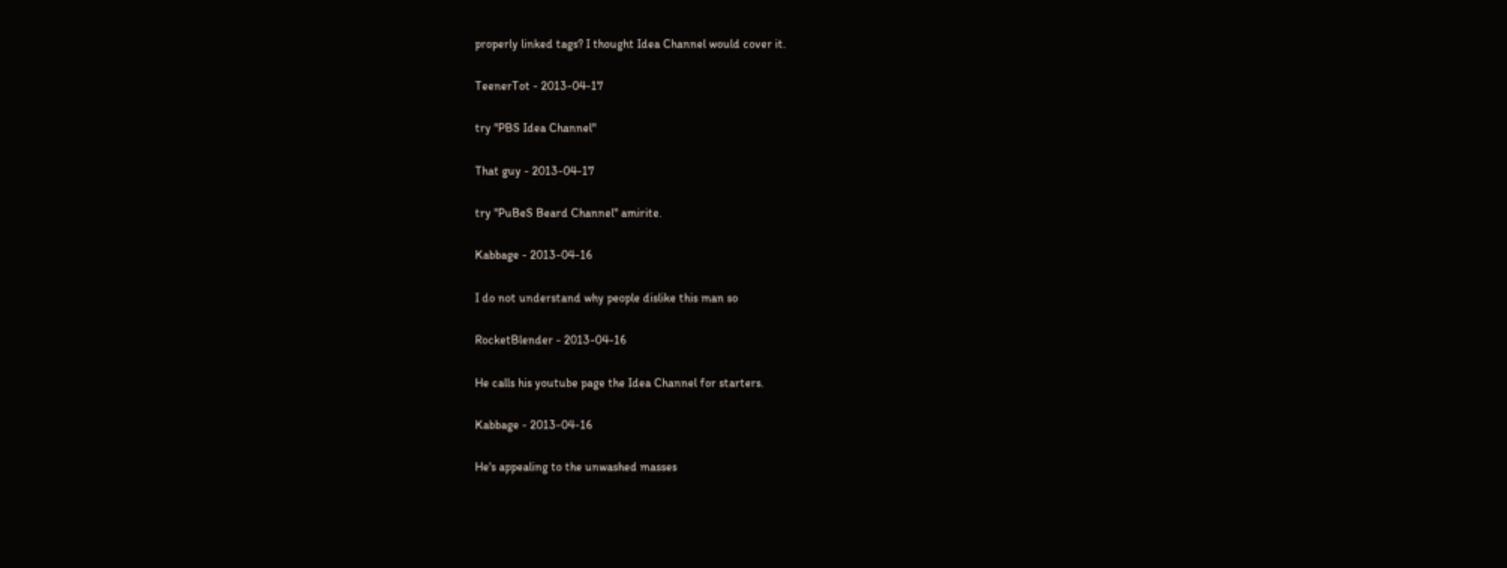properly linked tags? I thought Idea Channel would cover it.

TeenerTot - 2013-04-17

try "PBS Idea Channel"

That guy - 2013-04-17

try "PuBeS Beard Channel" amirite.

Kabbage - 2013-04-16

I do not understand why people dislike this man so

RocketBlender - 2013-04-16

He calls his youtube page the Idea Channel for starters.

Kabbage - 2013-04-16

He's appealing to the unwashed masses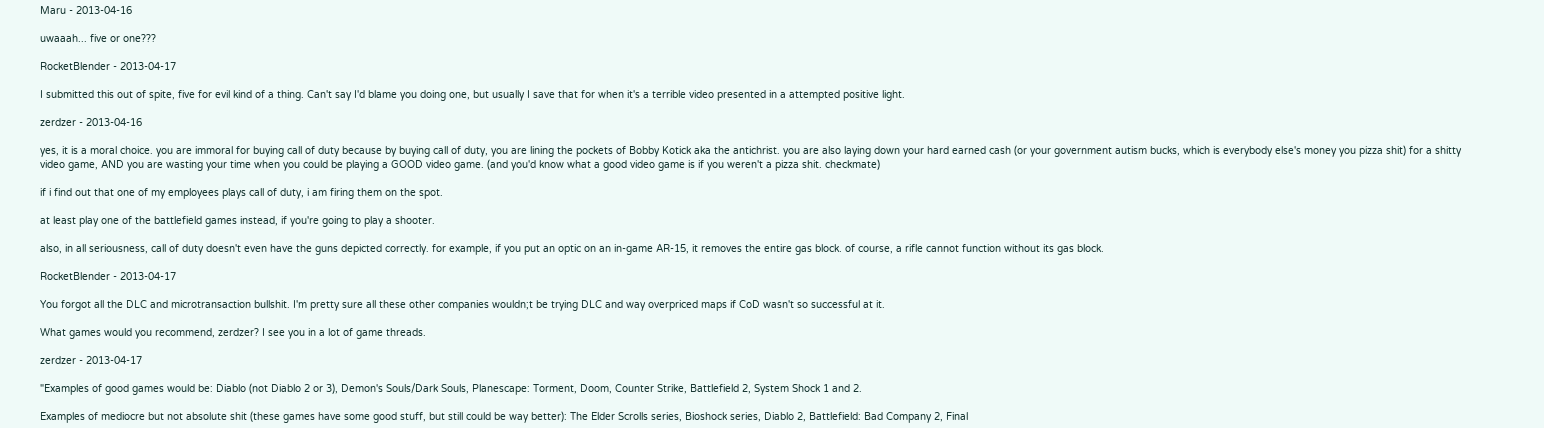Maru - 2013-04-16

uwaaah... five or one???

RocketBlender - 2013-04-17

I submitted this out of spite, five for evil kind of a thing. Can't say I'd blame you doing one, but usually I save that for when it's a terrible video presented in a attempted positive light.

zerdzer - 2013-04-16

yes, it is a moral choice. you are immoral for buying call of duty because by buying call of duty, you are lining the pockets of Bobby Kotick aka the antichrist. you are also laying down your hard earned cash (or your government autism bucks, which is everybody else's money you pizza shit) for a shitty video game, AND you are wasting your time when you could be playing a GOOD video game. (and you'd know what a good video game is if you weren't a pizza shit. checkmate)

if i find out that one of my employees plays call of duty, i am firing them on the spot.

at least play one of the battlefield games instead, if you're going to play a shooter.

also, in all seriousness, call of duty doesn't even have the guns depicted correctly. for example, if you put an optic on an in-game AR-15, it removes the entire gas block. of course, a rifle cannot function without its gas block.

RocketBlender - 2013-04-17

You forgot all the DLC and microtransaction bullshit. I'm pretty sure all these other companies wouldn;t be trying DLC and way overpriced maps if CoD wasn't so successful at it.

What games would you recommend, zerdzer? I see you in a lot of game threads.

zerdzer - 2013-04-17

"Examples of good games would be: Diablo (not Diablo 2 or 3), Demon's Souls/Dark Souls, Planescape: Torment, Doom, Counter Strike, Battlefield 2, System Shock 1 and 2.

Examples of mediocre but not absolute shit (these games have some good stuff, but still could be way better): The Elder Scrolls series, Bioshock series, Diablo 2, Battlefield: Bad Company 2, Final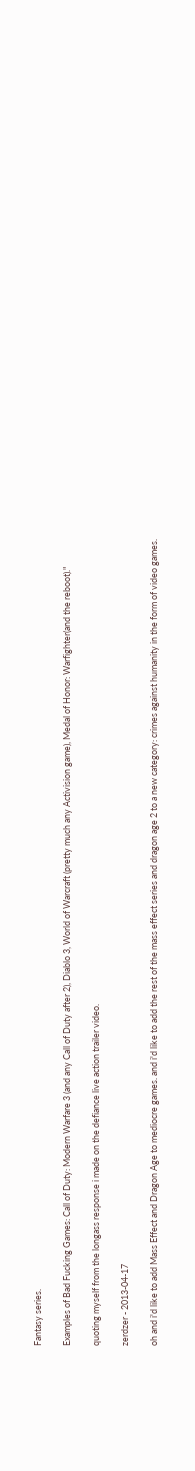Fantasy series.

Examples of Bad Fucking Games: Call of Duty: Modern Warfare 3 (and any Call of Duty after 2), Diablo 3, World of Warcraft (pretty much any Activision game), Medal of Honor: Warfighter(and the reboot)."

quoting myself from the longass response i made on the defiance live action trailer video.

zerdzer - 2013-04-17

oh and i'd like to add Mass Effect and Dragon Age to mediocre games. and i'd like to add the rest of the mass effect series and dragon age 2 to a new category: crimes against humanity in the form of video games.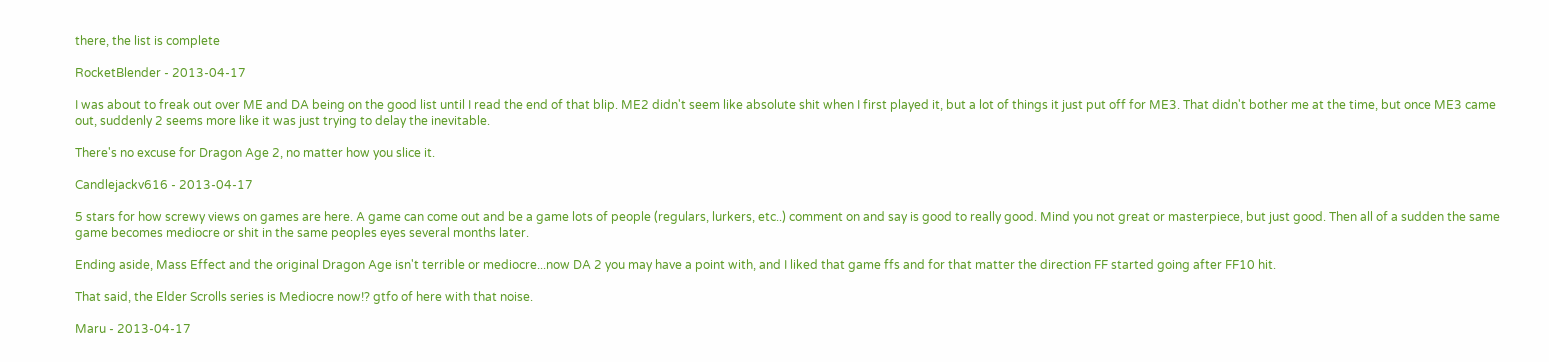there, the list is complete

RocketBlender - 2013-04-17

I was about to freak out over ME and DA being on the good list until I read the end of that blip. ME2 didn't seem like absolute shit when I first played it, but a lot of things it just put off for ME3. That didn't bother me at the time, but once ME3 came out, suddenly 2 seems more like it was just trying to delay the inevitable.

There's no excuse for Dragon Age 2, no matter how you slice it.

Candlejackv616 - 2013-04-17

5 stars for how screwy views on games are here. A game can come out and be a game lots of people (regulars, lurkers, etc..) comment on and say is good to really good. Mind you not great or masterpiece, but just good. Then all of a sudden the same game becomes mediocre or shit in the same peoples eyes several months later.

Ending aside, Mass Effect and the original Dragon Age isn't terrible or mediocre...now DA 2 you may have a point with, and I liked that game ffs and for that matter the direction FF started going after FF10 hit.

That said, the Elder Scrolls series is Mediocre now!? gtfo of here with that noise.

Maru - 2013-04-17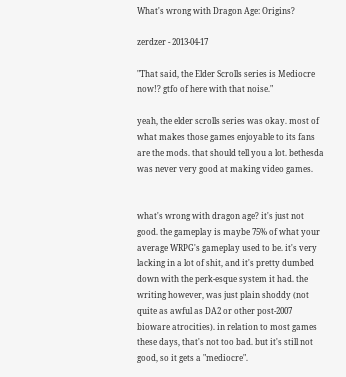What's wrong with Dragon Age: Origins?

zerdzer - 2013-04-17

"That said, the Elder Scrolls series is Mediocre now!? gtfo of here with that noise."

yeah, the elder scrolls series was okay. most of what makes those games enjoyable to its fans are the mods. that should tell you a lot. bethesda was never very good at making video games.


what's wrong with dragon age? it's just not good. the gameplay is maybe 75% of what your average WRPG's gameplay used to be. it's very lacking in a lot of shit, and it's pretty dumbed down with the perk-esque system it had. the writing however, was just plain shoddy (not quite as awful as DA2 or other post-2007 bioware atrocities). in relation to most games these days, that's not too bad. but it's still not good, so it gets a "mediocre".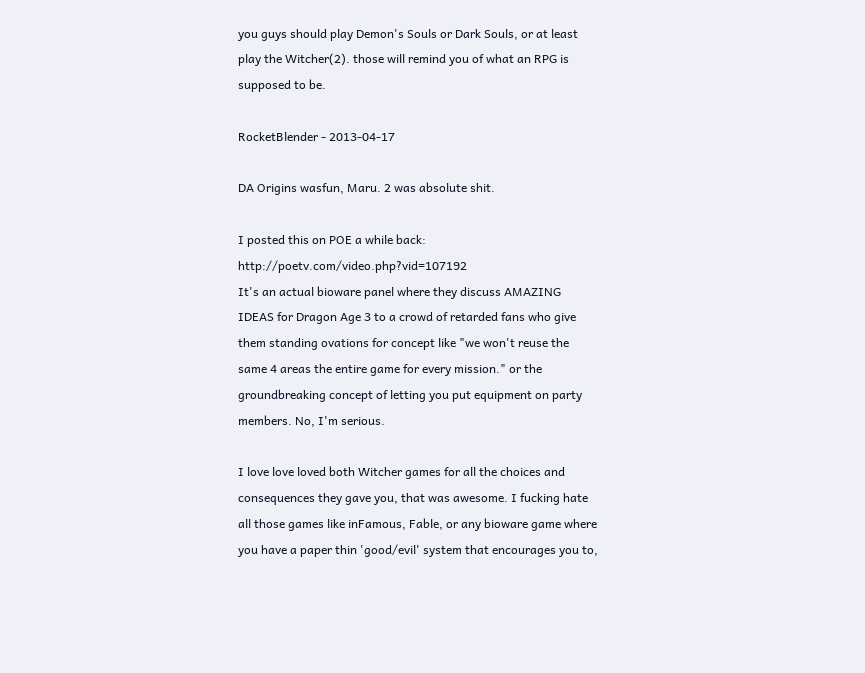you guys should play Demon's Souls or Dark Souls, or at least play the Witcher(2). those will remind you of what an RPG is supposed to be.

RocketBlender - 2013-04-17

DA Origins wasfun, Maru. 2 was absolute shit.

I posted this on POE a while back: http://poetv.com/video.php?vid=107192
It's an actual bioware panel where they discuss AMAZING IDEAS for Dragon Age 3 to a crowd of retarded fans who give them standing ovations for concept like "we won't reuse the same 4 areas the entire game for every mission." or the groundbreaking concept of letting you put equipment on party members. No, I'm serious.

I love love loved both Witcher games for all the choices and consequences they gave you, that was awesome. I fucking hate all those games like inFamous, Fable, or any bioware game where you have a paper thin 'good/evil' system that encourages you to,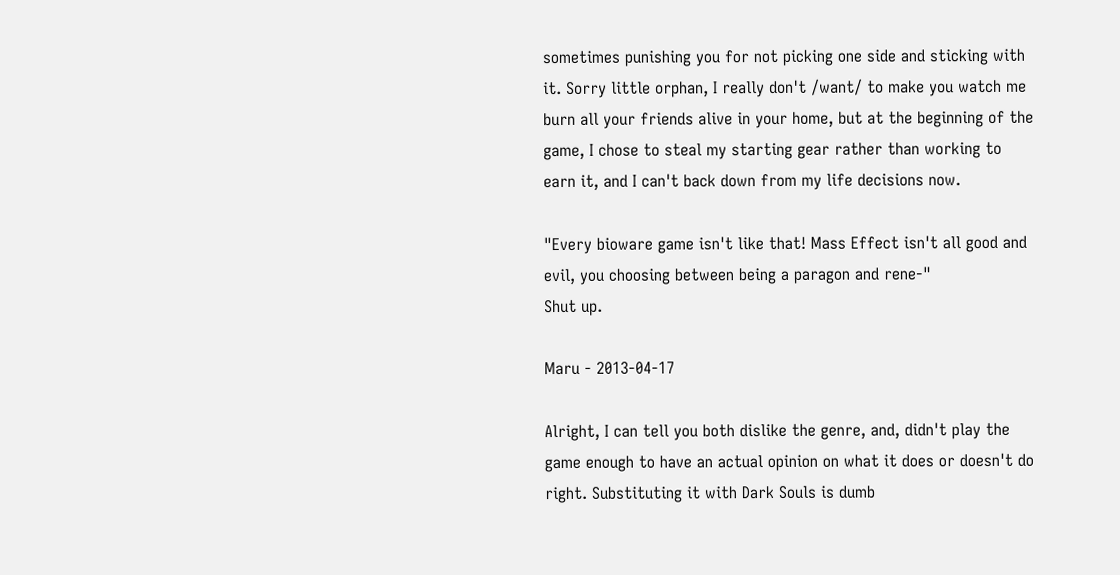sometimes punishing you for not picking one side and sticking with it. Sorry little orphan, I really don't /want/ to make you watch me burn all your friends alive in your home, but at the beginning of the game, I chose to steal my starting gear rather than working to earn it, and I can't back down from my life decisions now.

"Every bioware game isn't like that! Mass Effect isn't all good and evil, you choosing between being a paragon and rene-"
Shut up.

Maru - 2013-04-17

Alright, I can tell you both dislike the genre, and, didn't play the game enough to have an actual opinion on what it does or doesn't do right. Substituting it with Dark Souls is dumb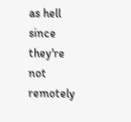as hell since they're not remotely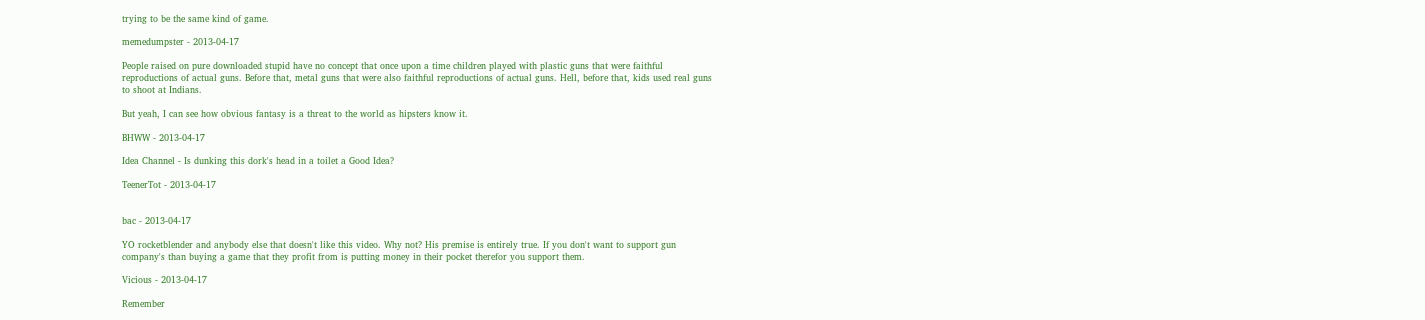trying to be the same kind of game.

memedumpster - 2013-04-17

People raised on pure downloaded stupid have no concept that once upon a time children played with plastic guns that were faithful reproductions of actual guns. Before that, metal guns that were also faithful reproductions of actual guns. Hell, before that, kids used real guns to shoot at Indians.

But yeah, I can see how obvious fantasy is a threat to the world as hipsters know it.

BHWW - 2013-04-17

Idea Channel - Is dunking this dork's head in a toilet a Good Idea?

TeenerTot - 2013-04-17


bac - 2013-04-17

YO rocketblender and anybody else that doesn't like this video. Why not? His premise is entirely true. If you don't want to support gun company's than buying a game that they profit from is putting money in their pocket therefor you support them.

Vicious - 2013-04-17

Remember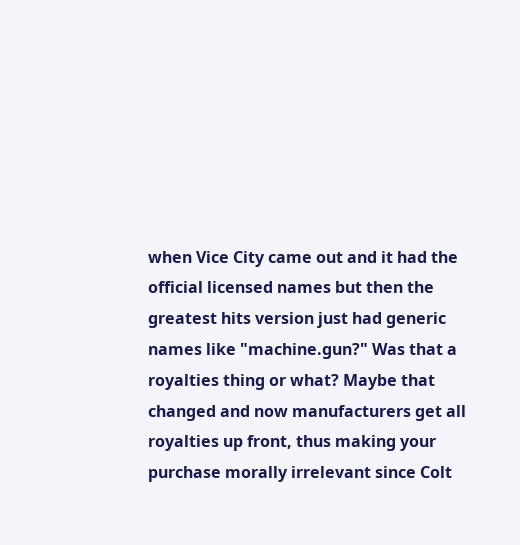when Vice City came out and it had the official licensed names but then the greatest hits version just had generic names like "machine.gun?" Was that a royalties thing or what? Maybe that changed and now manufacturers get all royalties up front, thus making your purchase morally irrelevant since Colt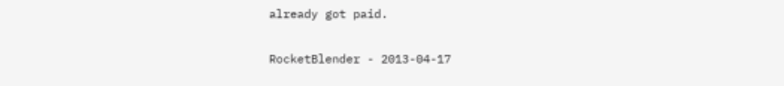already got paid.

RocketBlender - 2013-04-17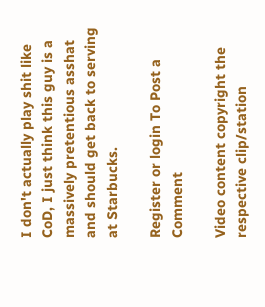I don't actually play shit like CoD, I just think this guy is a massively pretentious asshat and should get back to serving at Starbucks.

Register or login To Post a Comment

Video content copyright the respective clip/station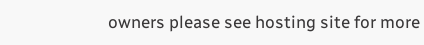owners please see hosting site for more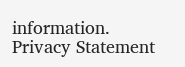information.
Privacy Statement